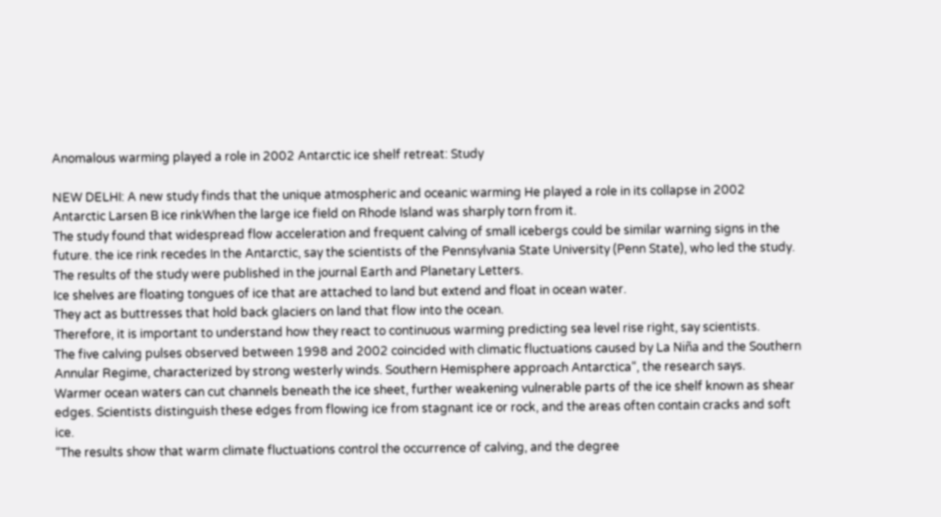Anomalous warming played a role in 2002 Antarctic ice shelf retreat: Study

NEW DELHI: A new study finds that the unique atmospheric and oceanic warming He played a role in its collapse in 2002 Antarctic Larsen B ice rinkWhen the large ice field on Rhode Island was sharply torn from it.
The study found that widespread flow acceleration and frequent calving of small icebergs could be similar warning signs in the future. the ice rink recedes In the Antarctic, say the scientists of the Pennsylvania State University (Penn State), who led the study.
The results of the study were published in the journal Earth and Planetary Letters.
Ice shelves are floating tongues of ice that are attached to land but extend and float in ocean water.
They act as buttresses that hold back glaciers on land that flow into the ocean.
Therefore, it is important to understand how they react to continuous warming predicting sea level rise right, say scientists.
The five calving pulses observed between 1998 and 2002 coincided with climatic fluctuations caused by La Niña and the Southern Annular Regime, characterized by strong westerly winds. Southern Hemisphere approach Antarctica“, the research says.
Warmer ocean waters can cut channels beneath the ice sheet, further weakening vulnerable parts of the ice shelf known as shear edges. Scientists distinguish these edges from flowing ice from stagnant ice or rock, and the areas often contain cracks and soft ice.
“The results show that warm climate fluctuations control the occurrence of calving, and the degree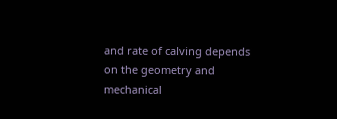and rate of calving depends on the geometry and mechanical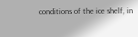conditions of the ice shelf, in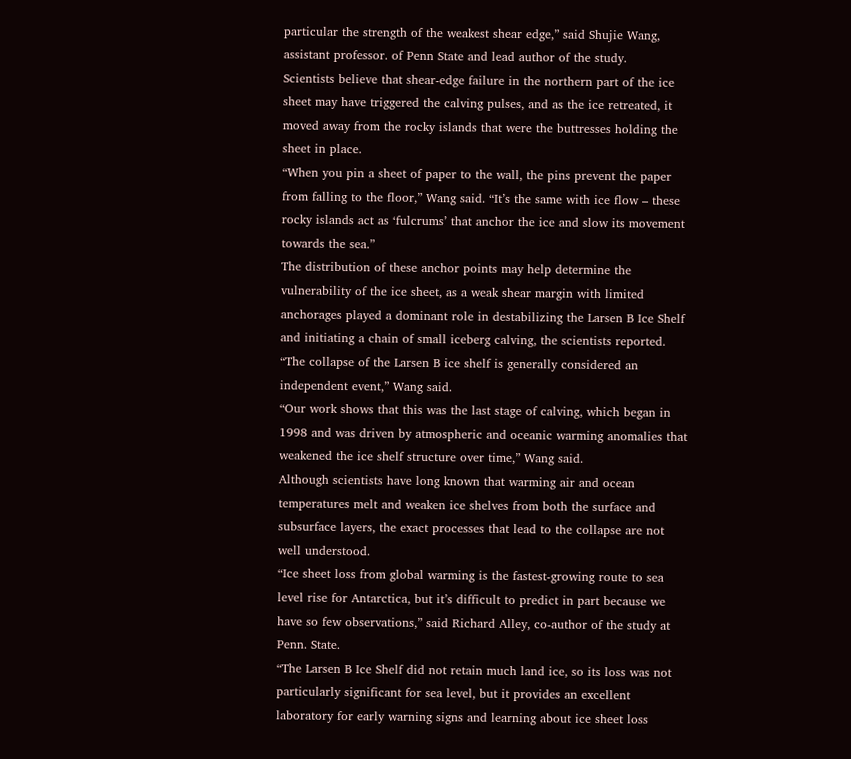particular the strength of the weakest shear edge,” said Shujie Wang, assistant professor. of Penn State and lead author of the study.
Scientists believe that shear-edge failure in the northern part of the ice sheet may have triggered the calving pulses, and as the ice retreated, it moved away from the rocky islands that were the buttresses holding the sheet in place.
“When you pin a sheet of paper to the wall, the pins prevent the paper from falling to the floor,” Wang said. “It’s the same with ice flow – these rocky islands act as ‘fulcrums’ that anchor the ice and slow its movement towards the sea.”
The distribution of these anchor points may help determine the vulnerability of the ice sheet, as a weak shear margin with limited anchorages played a dominant role in destabilizing the Larsen B Ice Shelf and initiating a chain of small iceberg calving, the scientists reported.
“The collapse of the Larsen B ice shelf is generally considered an independent event,” Wang said.
“Our work shows that this was the last stage of calving, which began in 1998 and was driven by atmospheric and oceanic warming anomalies that weakened the ice shelf structure over time,” Wang said.
Although scientists have long known that warming air and ocean temperatures melt and weaken ice shelves from both the surface and subsurface layers, the exact processes that lead to the collapse are not well understood.
“Ice sheet loss from global warming is the fastest-growing route to sea level rise for Antarctica, but it’s difficult to predict in part because we have so few observations,” said Richard Alley, co-author of the study at Penn. State.
“The Larsen B Ice Shelf did not retain much land ice, so its loss was not particularly significant for sea level, but it provides an excellent laboratory for early warning signs and learning about ice sheet loss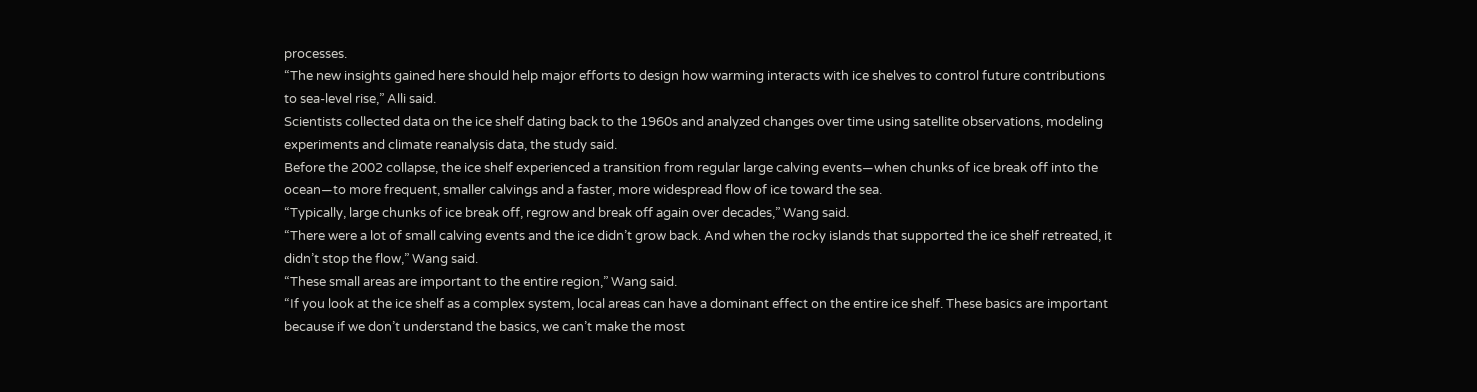processes.
“The new insights gained here should help major efforts to design how warming interacts with ice shelves to control future contributions to sea-level rise,” Alli said.
Scientists collected data on the ice shelf dating back to the 1960s and analyzed changes over time using satellite observations, modeling experiments and climate reanalysis data, the study said.
Before the 2002 collapse, the ice shelf experienced a transition from regular large calving events—when chunks of ice break off into the ocean—to more frequent, smaller calvings and a faster, more widespread flow of ice toward the sea.
“Typically, large chunks of ice break off, regrow and break off again over decades,” Wang said.
“There were a lot of small calving events and the ice didn’t grow back. And when the rocky islands that supported the ice shelf retreated, it didn’t stop the flow,” Wang said.
“These small areas are important to the entire region,” Wang said.
“If you look at the ice shelf as a complex system, local areas can have a dominant effect on the entire ice shelf. These basics are important because if we don’t understand the basics, we can’t make the most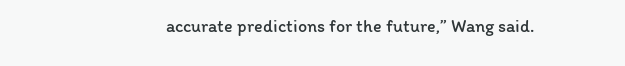accurate predictions for the future,” Wang said.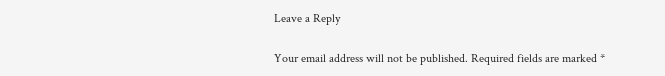Leave a Reply

Your email address will not be published. Required fields are marked *